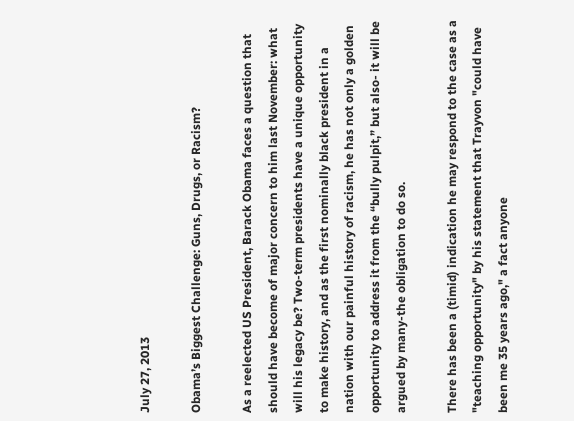July 27, 2013

Obama’s Biggest Challenge: Guns, Drugs, or Racism?

As a reelected US President, Barack Obama faces a question that should have become of major concern to him last November: what will his legacy be? Two-term presidents have a unique opportunity to make history, and as the first nominally black president in a nation with our painful history of racism, he has not only a golden opportunity to address it from the “bully pulpit,” but also- it will be argued by many-the obligation to do so.

There has been a (timid) indication he may respond to the case as a "teaching opportunity" by his statement that Trayvon "could have been me 35 years ago," a fact anyone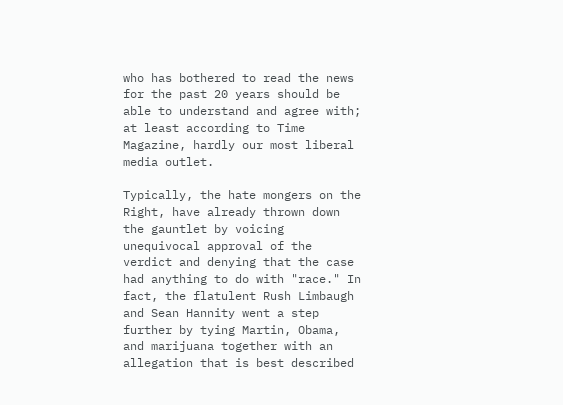who has bothered to read the news for the past 20 years should be able to understand and agree with; at least according to Time Magazine, hardly our most liberal media outlet.

Typically, the hate mongers on the Right, have already thrown down the gauntlet by voicing unequivocal approval of the verdict and denying that the case had anything to do with "race." In fact, the flatulent Rush Limbaugh and Sean Hannity went a step further by tying Martin, Obama, and marijuana together with an allegation that is best described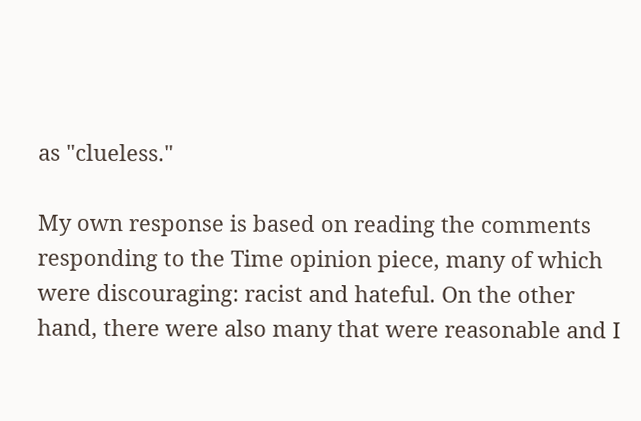as "clueless."

My own response is based on reading the comments responding to the Time opinion piece, many of which were discouraging: racist and hateful. On the other hand, there were also many that were reasonable and I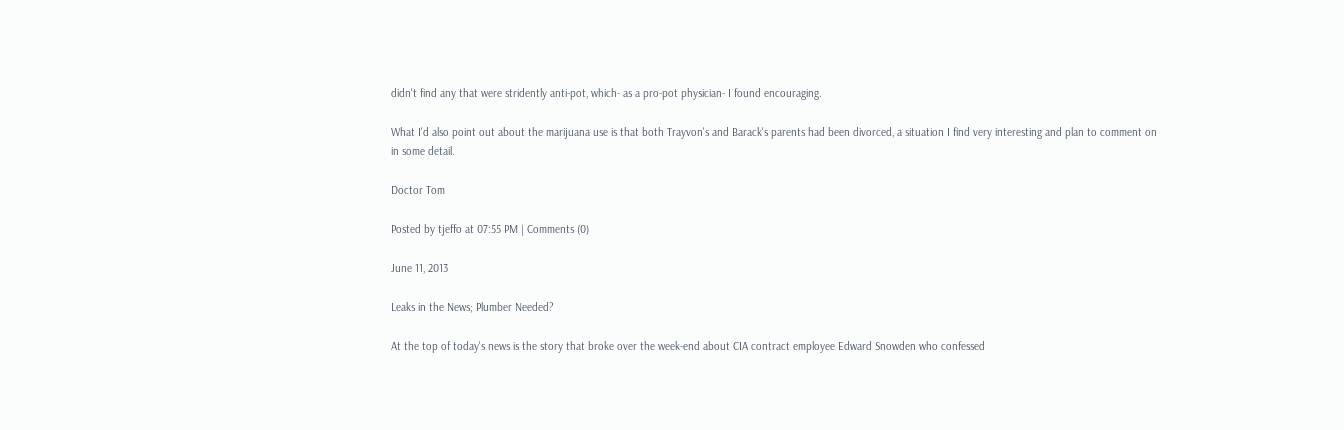didn't find any that were stridently anti-pot, which- as a pro-pot physician- I found encouraging.

What I'd also point out about the marijuana use is that both Trayvon's and Barack's parents had been divorced, a situation I find very interesting and plan to comment on in some detail.

Doctor Tom

Posted by tjeffo at 07:55 PM | Comments (0)

June 11, 2013

Leaks in the News; Plumber Needed?

At the top of today's news is the story that broke over the week-end about CIA contract employee Edward Snowden who confessed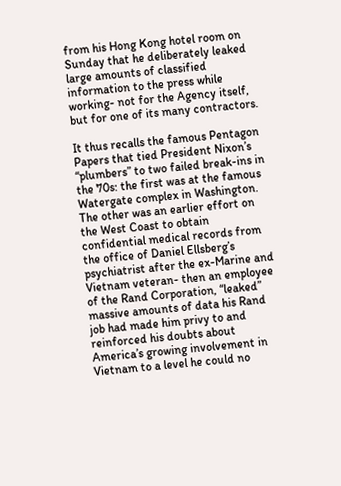from his Hong Kong hotel room on Sunday that he deliberately leaked large amounts of classified information to the press while working- not for the Agency itself, but for one of its many contractors.

It thus recalls the famous Pentagon Papers that tied President Nixon’s “plumbers” to two failed break-ins in the 70s: the first was at the famous Watergate complex in Washington. The other was an earlier effort on the West Coast to obtain confidential medical records from the office of Daniel Ellsberg’s psychiatrist after the ex-Marine and Vietnam veteran- then an employee of the Rand Corporation, “leaked” massive amounts of data his Rand job had made him privy to and reinforced his doubts about America’s growing involvement in Vietnam to a level he could no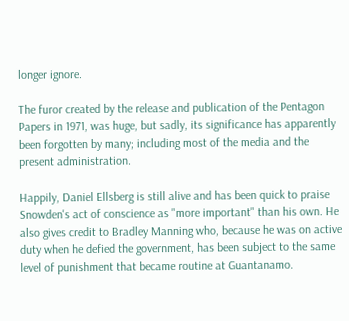longer ignore.

The furor created by the release and publication of the Pentagon Papers in 1971, was huge, but sadly, its significance has apparently been forgotten by many; including most of the media and the present administration.

Happily, Daniel Ellsberg is still alive and has been quick to praise Snowden's act of conscience as "more important" than his own. He also gives credit to Bradley Manning who, because he was on active duty when he defied the government, has been subject to the same level of punishment that became routine at Guantanamo.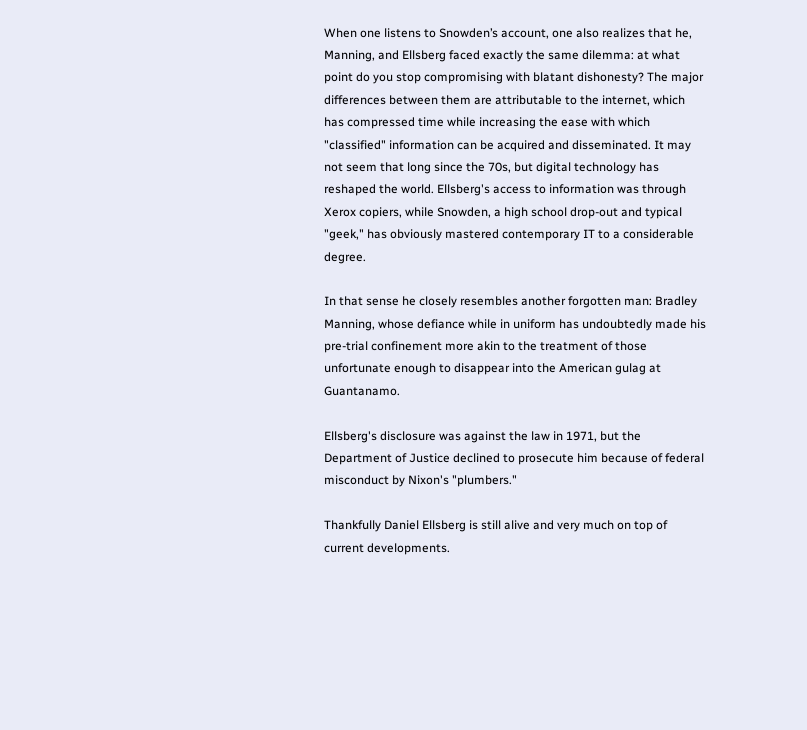When one listens to Snowden’s account, one also realizes that he, Manning, and Ellsberg faced exactly the same dilemma: at what point do you stop compromising with blatant dishonesty? The major differences between them are attributable to the internet, which has compressed time while increasing the ease with which "classified" information can be acquired and disseminated. It may not seem that long since the 70s, but digital technology has reshaped the world. Ellsberg's access to information was through Xerox copiers, while Snowden, a high school drop-out and typical "geek," has obviously mastered contemporary IT to a considerable degree.

In that sense he closely resembles another forgotten man: Bradley Manning, whose defiance while in uniform has undoubtedly made his pre-trial confinement more akin to the treatment of those unfortunate enough to disappear into the American gulag at Guantanamo.

Ellsberg's disclosure was against the law in 1971, but the Department of Justice declined to prosecute him because of federal misconduct by Nixon's "plumbers."

Thankfully Daniel Ellsberg is still alive and very much on top of current developments.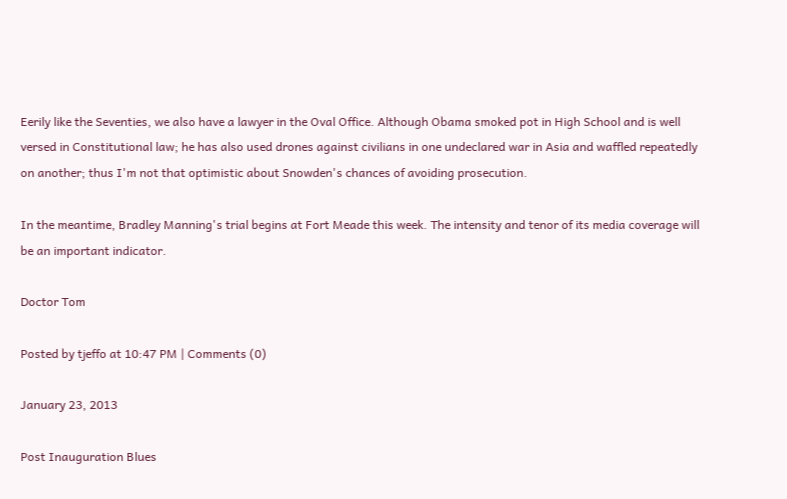Eerily like the Seventies, we also have a lawyer in the Oval Office. Although Obama smoked pot in High School and is well versed in Constitutional law; he has also used drones against civilians in one undeclared war in Asia and waffled repeatedly on another; thus I'm not that optimistic about Snowden's chances of avoiding prosecution.

In the meantime, Bradley Manning's trial begins at Fort Meade this week. The intensity and tenor of its media coverage will be an important indicator.

Doctor Tom

Posted by tjeffo at 10:47 PM | Comments (0)

January 23, 2013

Post Inauguration Blues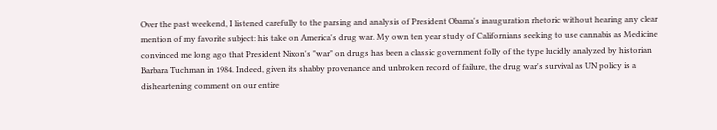Over the past weekend, I listened carefully to the parsing and analysis of President Obama's inauguration rhetoric without hearing any clear mention of my favorite subject: his take on America's drug war. My own ten year study of Californians seeking to use cannabis as Medicine convinced me long ago that President Nixon's "war" on drugs has been a classic government folly of the type lucidly analyzed by historian Barbara Tuchman in 1984. Indeed, given its shabby provenance and unbroken record of failure, the drug war's survival as UN policy is a disheartening comment on our entire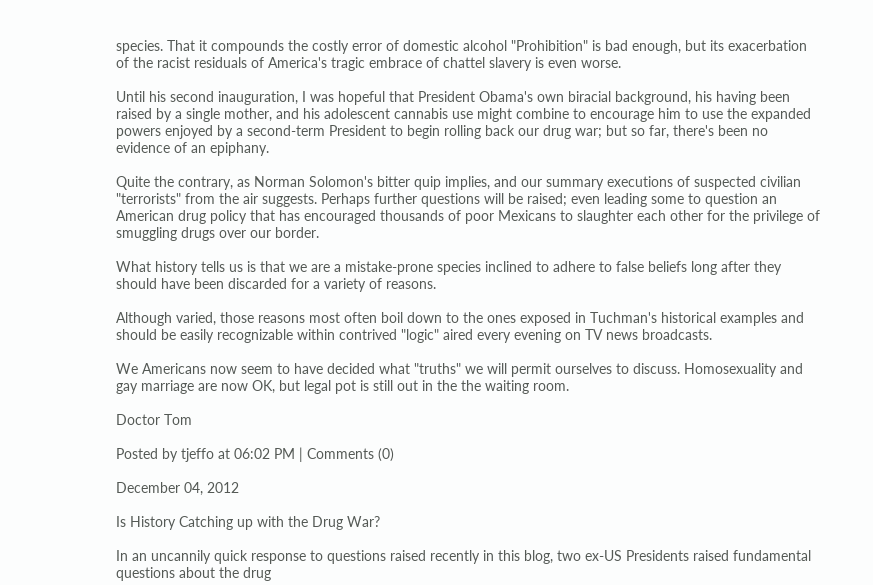species. That it compounds the costly error of domestic alcohol "Prohibition" is bad enough, but its exacerbation of the racist residuals of America's tragic embrace of chattel slavery is even worse.

Until his second inauguration, I was hopeful that President Obama's own biracial background, his having been raised by a single mother, and his adolescent cannabis use might combine to encourage him to use the expanded powers enjoyed by a second-term President to begin rolling back our drug war; but so far, there's been no evidence of an epiphany.

Quite the contrary, as Norman Solomon's bitter quip implies, and our summary executions of suspected civilian "terrorists" from the air suggests. Perhaps further questions will be raised; even leading some to question an American drug policy that has encouraged thousands of poor Mexicans to slaughter each other for the privilege of smuggling drugs over our border.

What history tells us is that we are a mistake-prone species inclined to adhere to false beliefs long after they should have been discarded for a variety of reasons.

Although varied, those reasons most often boil down to the ones exposed in Tuchman's historical examples and should be easily recognizable within contrived "logic" aired every evening on TV news broadcasts.

We Americans now seem to have decided what "truths" we will permit ourselves to discuss. Homosexuality and gay marriage are now OK, but legal pot is still out in the the waiting room.

Doctor Tom

Posted by tjeffo at 06:02 PM | Comments (0)

December 04, 2012

Is History Catching up with the Drug War?

In an uncannily quick response to questions raised recently in this blog, two ex-US Presidents raised fundamental questions about the drug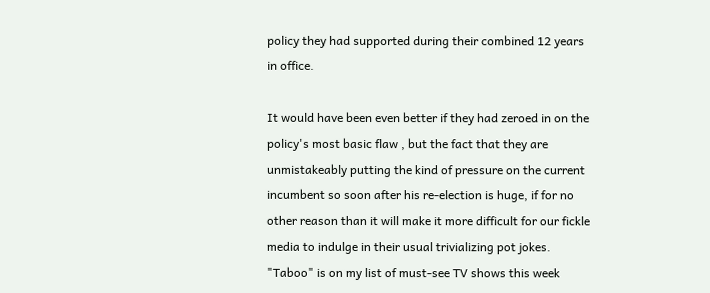policy they had supported during their combined 12 years in office.

It would have been even better if they had zeroed in on the policy's most basic flaw , but the fact that they are unmistakeably putting the kind of pressure on the current incumbent so soon after his re-election is huge, if for no other reason than it will make it more difficult for our fickle media to indulge in their usual trivializing pot jokes. "Taboo" is on my list of must-see TV shows this week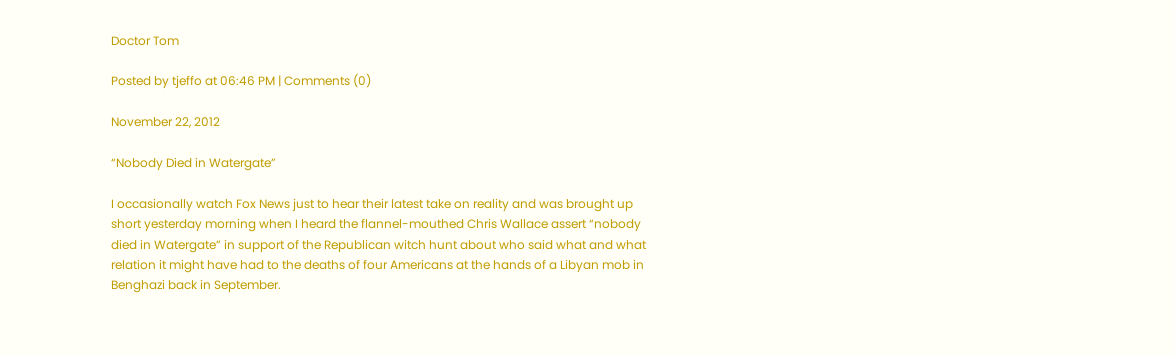Doctor Tom

Posted by tjeffo at 06:46 PM | Comments (0)

November 22, 2012

“Nobody Died in Watergate”

I occasionally watch Fox News just to hear their latest take on reality and was brought up short yesterday morning when I heard the flannel-mouthed Chris Wallace assert “nobody died in Watergate” in support of the Republican witch hunt about who said what and what relation it might have had to the deaths of four Americans at the hands of a Libyan mob in Benghazi back in September.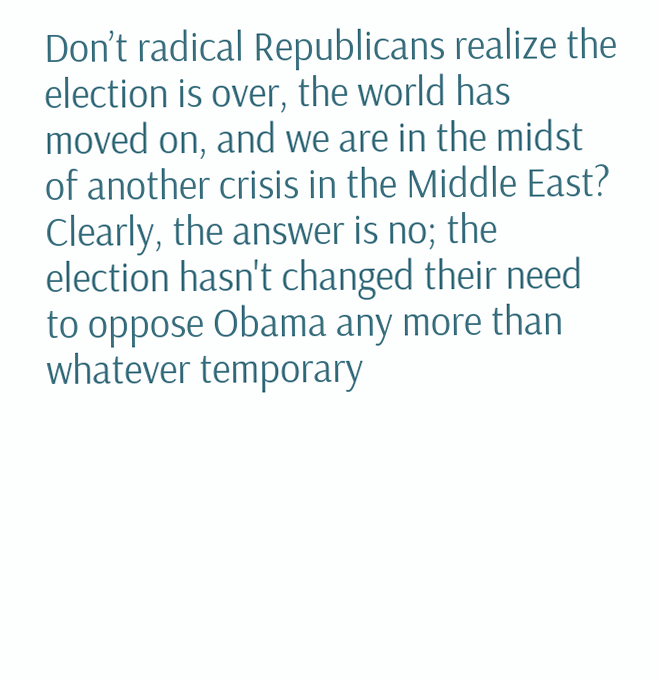Don’t radical Republicans realize the election is over, the world has moved on, and we are in the midst of another crisis in the Middle East? Clearly, the answer is no; the election hasn't changed their need to oppose Obama any more than whatever temporary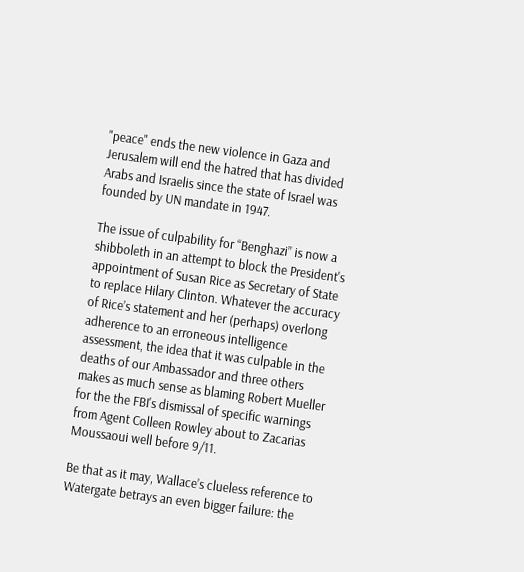"peace" ends the new violence in Gaza and Jerusalem will end the hatred that has divided Arabs and Israelis since the state of Israel was founded by UN mandate in 1947.

The issue of culpability for “Benghazi” is now a shibboleth in an attempt to block the President's appointment of Susan Rice as Secretary of State to replace Hilary Clinton. Whatever the accuracy of Rice’s statement and her (perhaps) overlong adherence to an erroneous intelligence assessment, the idea that it was culpable in the deaths of our Ambassador and three others makes as much sense as blaming Robert Mueller for the the FBI's dismissal of specific warnings from Agent Colleen Rowley about to Zacarias Moussaoui well before 9/11.

Be that as it may, Wallace’s clueless reference to Watergate betrays an even bigger failure: the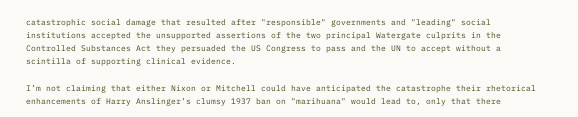catastrophic social damage that resulted after "responsible" governments and "leading" social institutions accepted the unsupported assertions of the two principal Watergate culprits in the Controlled Substances Act they persuaded the US Congress to pass and the UN to accept without a scintilla of supporting clinical evidence.

I’m not claiming that either Nixon or Mitchell could have anticipated the catastrophe their rhetorical enhancements of Harry Anslinger’s clumsy 1937 ban on "marihuana" would lead to, only that there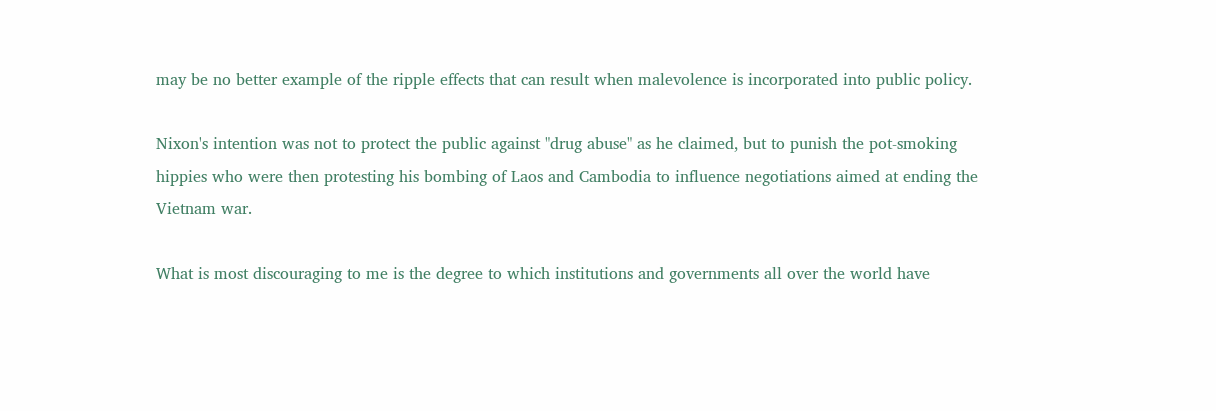may be no better example of the ripple effects that can result when malevolence is incorporated into public policy.

Nixon's intention was not to protect the public against "drug abuse" as he claimed, but to punish the pot-smoking hippies who were then protesting his bombing of Laos and Cambodia to influence negotiations aimed at ending the Vietnam war.

What is most discouraging to me is the degree to which institutions and governments all over the world have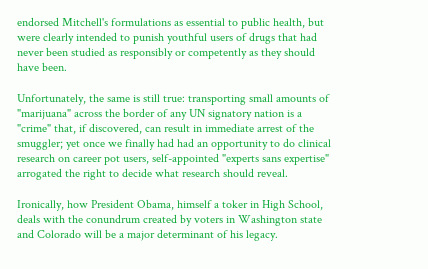endorsed Mitchell's formulations as essential to public health, but were clearly intended to punish youthful users of drugs that had never been studied as responsibly or competently as they should have been.

Unfortunately, the same is still true: transporting small amounts of "marijuana" across the border of any UN signatory nation is a "crime" that, if discovered, can result in immediate arrest of the smuggler; yet once we finally had had an opportunity to do clinical research on career pot users, self-appointed "experts sans expertise" arrogated the right to decide what research should reveal.

Ironically, how President Obama, himself a toker in High School, deals with the conundrum created by voters in Washington state and Colorado will be a major determinant of his legacy.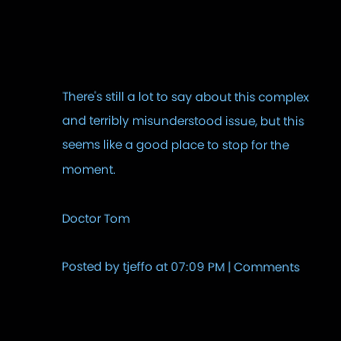There's still a lot to say about this complex and terribly misunderstood issue, but this seems like a good place to stop for the moment.

Doctor Tom

Posted by tjeffo at 07:09 PM | Comments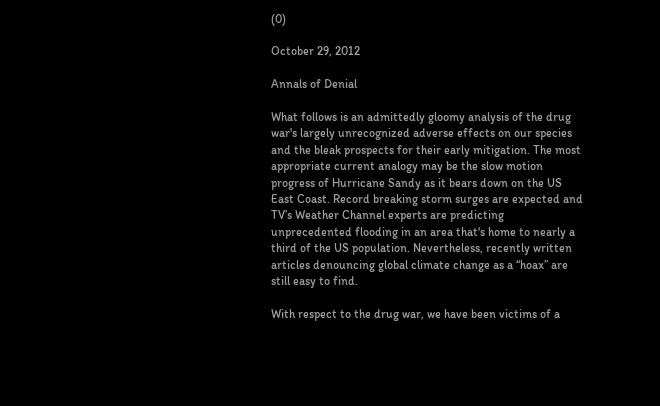(0)

October 29, 2012

Annals of Denial

What follows is an admittedly gloomy analysis of the drug war's largely unrecognized adverse effects on our species and the bleak prospects for their early mitigation. The most appropriate current analogy may be the slow motion progress of Hurricane Sandy as it bears down on the US East Coast. Record breaking storm surges are expected and TV’s Weather Channel experts are predicting unprecedented flooding in an area that's home to nearly a third of the US population. Nevertheless, recently written articles denouncing global climate change as a “hoax” are still easy to find.

With respect to the drug war, we have been victims of a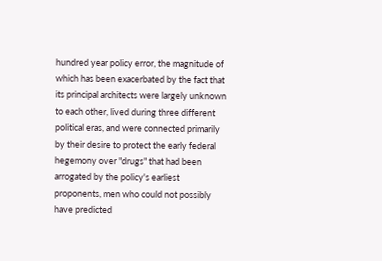hundred year policy error, the magnitude of which has been exacerbated by the fact that its principal architects were largely unknown to each other, lived during three different political eras, and were connected primarily by their desire to protect the early federal hegemony over "drugs" that had been arrogated by the policy's earliest proponents, men who could not possibly have predicted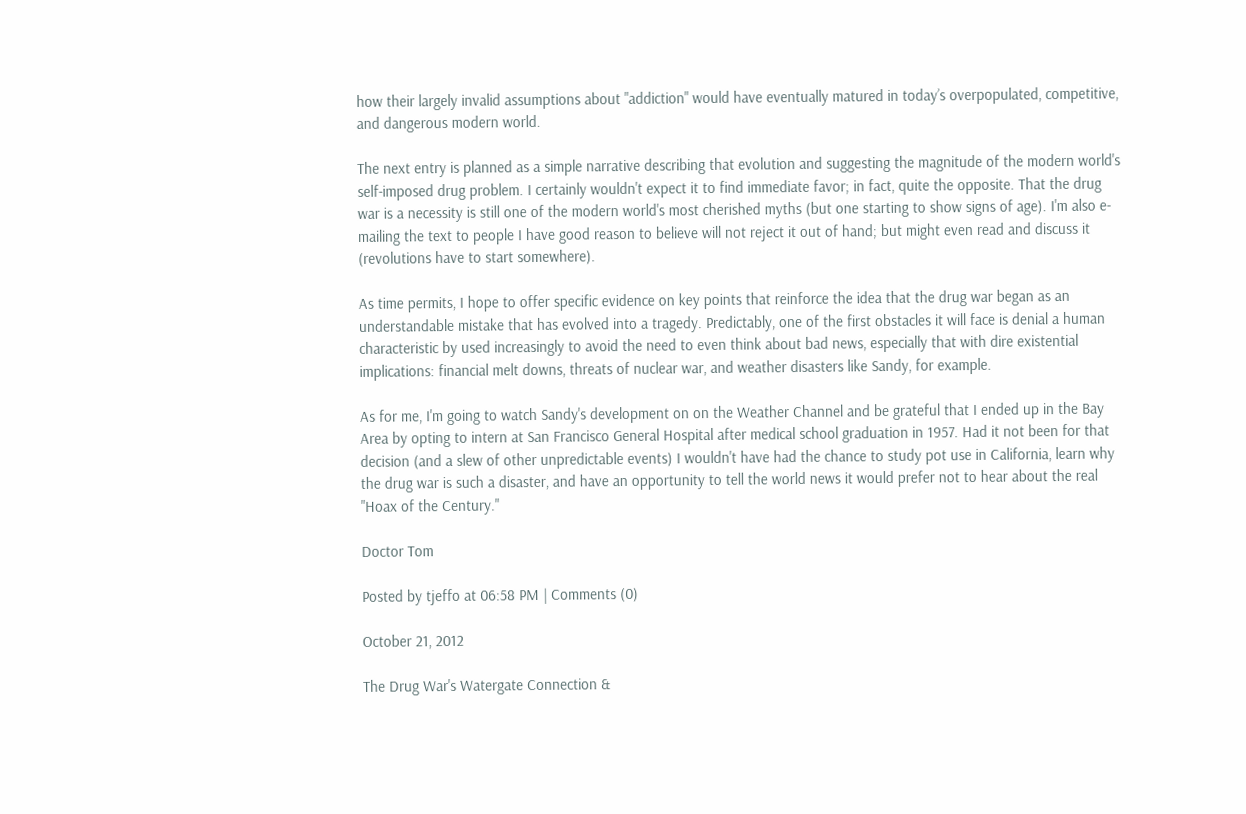how their largely invalid assumptions about "addiction" would have eventually matured in today’s overpopulated, competitive, and dangerous modern world.

The next entry is planned as a simple narrative describing that evolution and suggesting the magnitude of the modern world's self-imposed drug problem. I certainly wouldn't expect it to find immediate favor; in fact, quite the opposite. That the drug war is a necessity is still one of the modern world's most cherished myths (but one starting to show signs of age). I'm also e-mailing the text to people I have good reason to believe will not reject it out of hand; but might even read and discuss it (revolutions have to start somewhere).

As time permits, I hope to offer specific evidence on key points that reinforce the idea that the drug war began as an understandable mistake that has evolved into a tragedy. Predictably, one of the first obstacles it will face is denial a human characteristic by used increasingly to avoid the need to even think about bad news, especially that with dire existential implications: financial melt downs, threats of nuclear war, and weather disasters like Sandy, for example.

As for me, I'm going to watch Sandy's development on on the Weather Channel and be grateful that I ended up in the Bay Area by opting to intern at San Francisco General Hospital after medical school graduation in 1957. Had it not been for that decision (and a slew of other unpredictable events) I wouldn't have had the chance to study pot use in California, learn why the drug war is such a disaster, and have an opportunity to tell the world news it would prefer not to hear about the real "Hoax of the Century."

Doctor Tom

Posted by tjeffo at 06:58 PM | Comments (0)

October 21, 2012

The Drug War's Watergate Connection &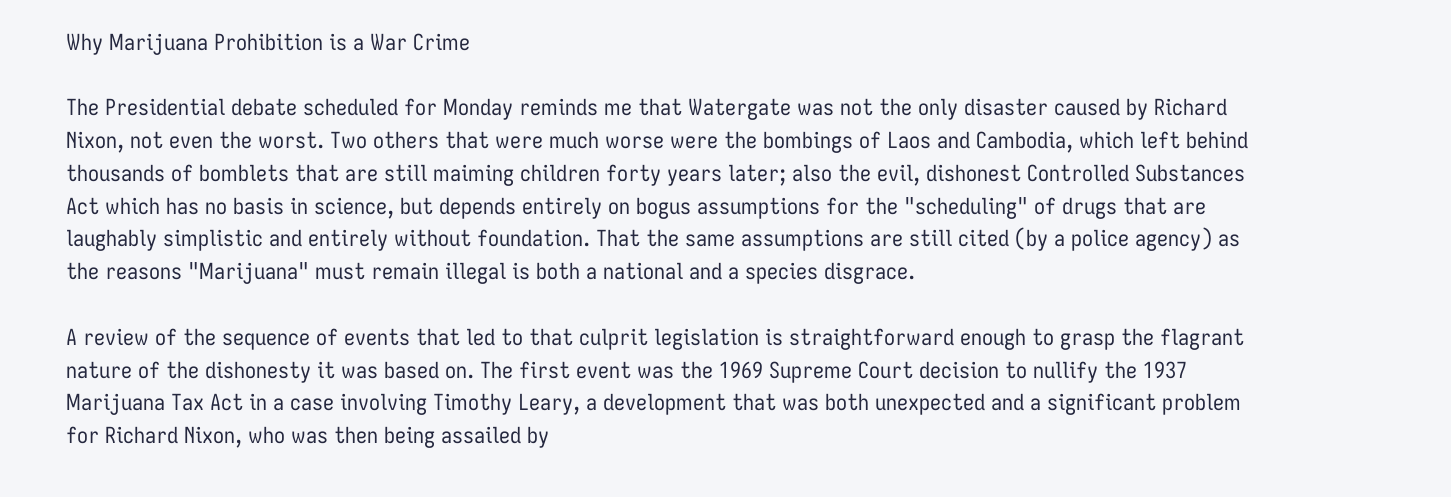Why Marijuana Prohibition is a War Crime

The Presidential debate scheduled for Monday reminds me that Watergate was not the only disaster caused by Richard Nixon, not even the worst. Two others that were much worse were the bombings of Laos and Cambodia, which left behind thousands of bomblets that are still maiming children forty years later; also the evil, dishonest Controlled Substances Act which has no basis in science, but depends entirely on bogus assumptions for the "scheduling" of drugs that are laughably simplistic and entirely without foundation. That the same assumptions are still cited (by a police agency) as the reasons "Marijuana" must remain illegal is both a national and a species disgrace.

A review of the sequence of events that led to that culprit legislation is straightforward enough to grasp the flagrant nature of the dishonesty it was based on. The first event was the 1969 Supreme Court decision to nullify the 1937 Marijuana Tax Act in a case involving Timothy Leary, a development that was both unexpected and a significant problem for Richard Nixon, who was then being assailed by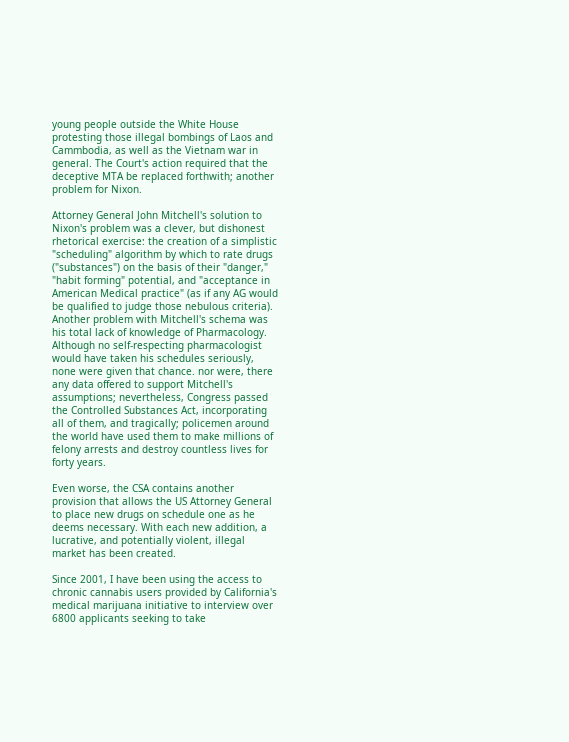young people outside the White House protesting those illegal bombings of Laos and Cammbodia, as well as the Vietnam war in general. The Court's action required that the deceptive MTA be replaced forthwith; another problem for Nixon.

Attorney General John Mitchell's solution to Nixon's problem was a clever, but dishonest rhetorical exercise: the creation of a simplistic "scheduling" algorithm by which to rate drugs ("substances") on the basis of their "danger," "habit forming" potential, and "acceptance in American Medical practice" (as if any AG would be qualified to judge those nebulous criteria). Another problem with Mitchell's schema was his total lack of knowledge of Pharmacology. Although no self-respecting pharmacologist would have taken his schedules seriously, none were given that chance. nor were, there any data offered to support Mitchell's assumptions; nevertheless, Congress passed the Controlled Substances Act, incorporating all of them, and tragically; policemen around the world have used them to make millions of felony arrests and destroy countless lives for forty years.

Even worse, the CSA contains another provision that allows the US Attorney General to place new drugs on schedule one as he deems necessary. With each new addition, a lucrative, and potentially violent, illegal market has been created.

Since 2001, I have been using the access to chronic cannabis users provided by California's medical marijuana initiative to interview over 6800 applicants seeking to take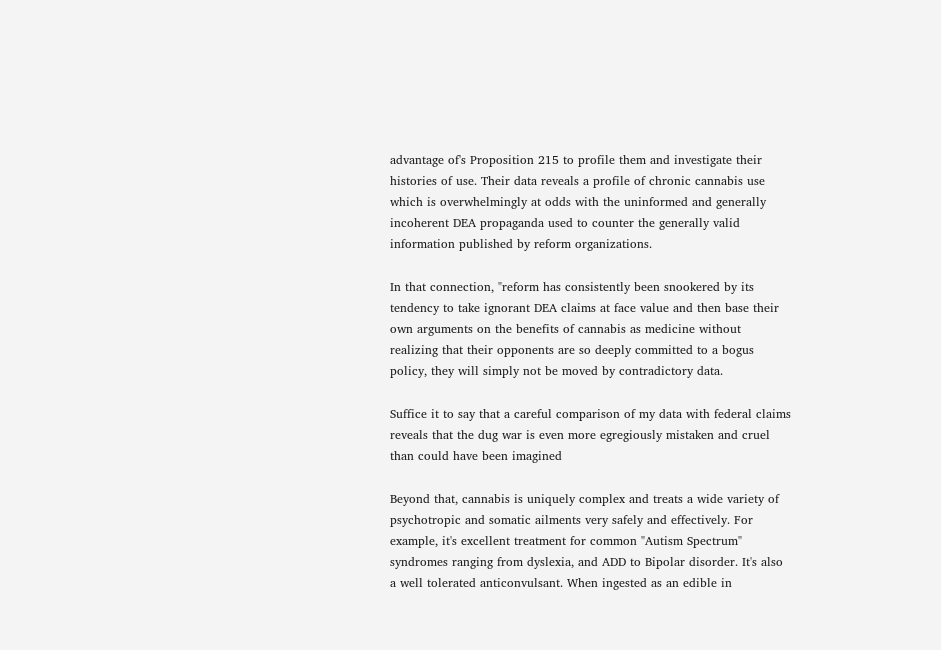advantage of's Proposition 215 to profile them and investigate their histories of use. Their data reveals a profile of chronic cannabis use which is overwhelmingly at odds with the uninformed and generally incoherent DEA propaganda used to counter the generally valid information published by reform organizations.

In that connection, "reform has consistently been snookered by its tendency to take ignorant DEA claims at face value and then base their own arguments on the benefits of cannabis as medicine without realizing that their opponents are so deeply committed to a bogus policy, they will simply not be moved by contradictory data.

Suffice it to say that a careful comparison of my data with federal claims reveals that the dug war is even more egregiously mistaken and cruel than could have been imagined

Beyond that, cannabis is uniquely complex and treats a wide variety of psychotropic and somatic ailments very safely and effectively. For example, it's excellent treatment for common "Autism Spectrum" syndromes ranging from dyslexia, and ADD to Bipolar disorder. It's also a well tolerated anticonvulsant. When ingested as an edible in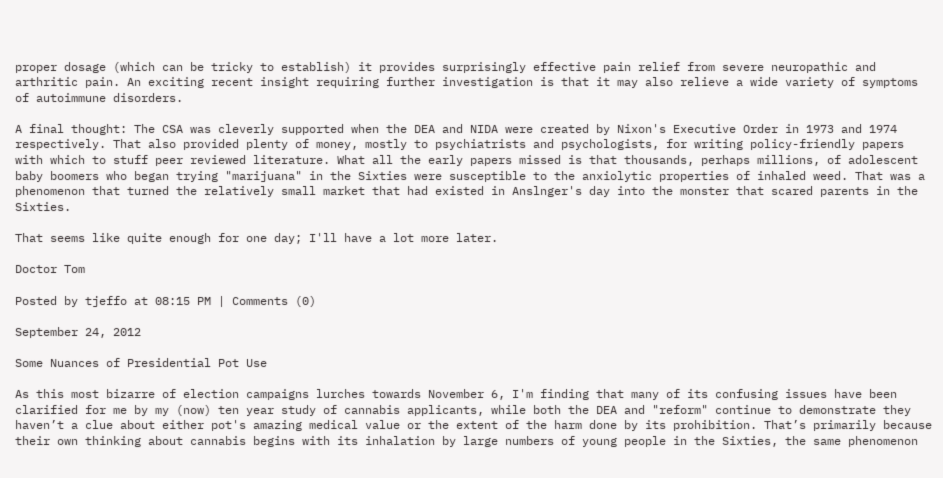proper dosage (which can be tricky to establish) it provides surprisingly effective pain relief from severe neuropathic and arthritic pain. An exciting recent insight requiring further investigation is that it may also relieve a wide variety of symptoms of autoimmune disorders.

A final thought: The CSA was cleverly supported when the DEA and NIDA were created by Nixon's Executive Order in 1973 and 1974 respectively. That also provided plenty of money, mostly to psychiatrists and psychologists, for writing policy-friendly papers with which to stuff peer reviewed literature. What all the early papers missed is that thousands, perhaps millions, of adolescent baby boomers who began trying "marijuana" in the Sixties were susceptible to the anxiolytic properties of inhaled weed. That was a phenomenon that turned the relatively small market that had existed in Anslnger's day into the monster that scared parents in the Sixties.

That seems like quite enough for one day; I'll have a lot more later.

Doctor Tom

Posted by tjeffo at 08:15 PM | Comments (0)

September 24, 2012

Some Nuances of Presidential Pot Use

As this most bizarre of election campaigns lurches towards November 6, I'm finding that many of its confusing issues have been clarified for me by my (now) ten year study of cannabis applicants, while both the DEA and "reform" continue to demonstrate they haven’t a clue about either pot's amazing medical value or the extent of the harm done by its prohibition. That’s primarily because their own thinking about cannabis begins with its inhalation by large numbers of young people in the Sixties, the same phenomenon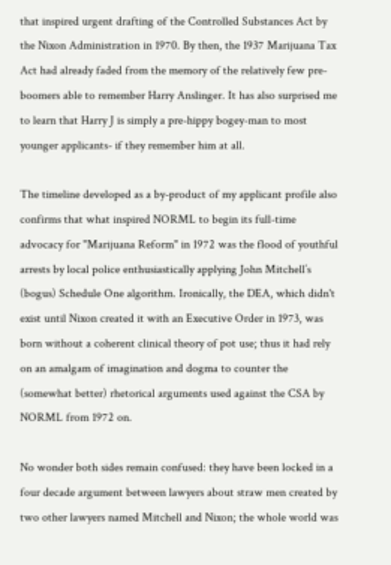that inspired urgent drafting of the Controlled Substances Act by the Nixon Administration in 1970. By then, the 1937 Marijuana Tax Act had already faded from the memory of the relatively few pre-boomers able to remember Harry Anslinger. It has also surprised me to learn that Harry J is simply a pre-hippy bogey-man to most younger applicants- if they remember him at all.

The timeline developed as a by-product of my applicant profile also confirms that what inspired NORML to begin its full-time advocacy for "Marijuana Reform" in 1972 was the flood of youthful arrests by local police enthusiastically applying John Mitchell’s (bogus) Schedule One algorithm. Ironically, the DEA, which didn't exist until Nixon created it with an Executive Order in 1973, was born without a coherent clinical theory of pot use; thus it had rely on an amalgam of imagination and dogma to counter the (somewhat better) rhetorical arguments used against the CSA by NORML from 1972 on.

No wonder both sides remain confused: they have been locked in a four decade argument between lawyers about straw men created by two other lawyers named Mitchell and Nixon; the whole world was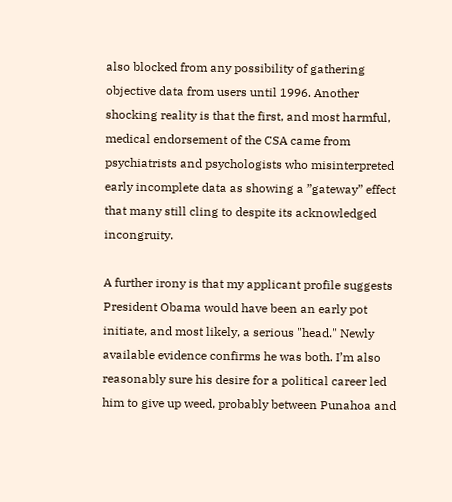also blocked from any possibility of gathering objective data from users until 1996. Another shocking reality is that the first, and most harmful, medical endorsement of the CSA came from psychiatrists and psychologists who misinterpreted early incomplete data as showing a ”gateway” effect that many still cling to despite its acknowledged incongruity.

A further irony is that my applicant profile suggests President Obama would have been an early pot initiate, and most likely, a serious "head." Newly available evidence confirms he was both. I’m also reasonably sure his desire for a political career led him to give up weed, probably between Punahoa and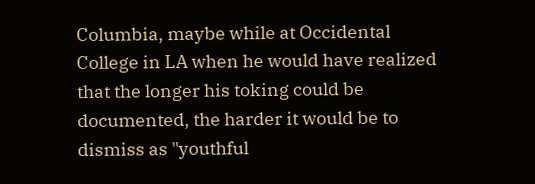Columbia, maybe while at Occidental College in LA when he would have realized that the longer his toking could be documented, the harder it would be to dismiss as "youthful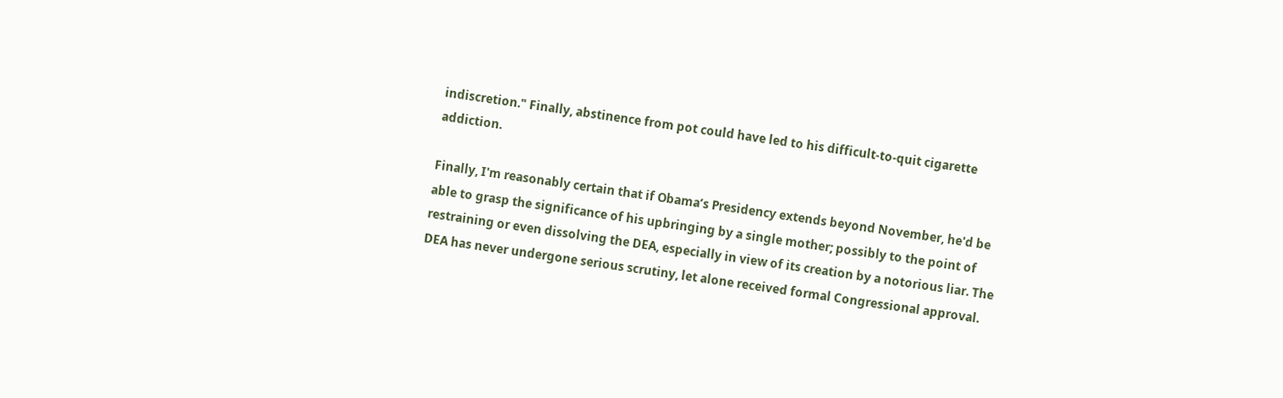indiscretion." Finally, abstinence from pot could have led to his difficult-to-quit cigarette addiction.

Finally, I'm reasonably certain that if Obama’s Presidency extends beyond November, he'd be able to grasp the significance of his upbringing by a single mother; possibly to the point of restraining or even dissolving the DEA, especially in view of its creation by a notorious liar. The DEA has never undergone serious scrutiny, let alone received formal Congressional approval.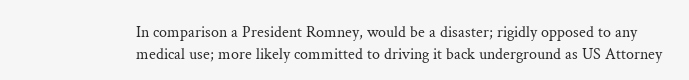In comparison a President Romney, would be a disaster; rigidly opposed to any medical use; more likely committed to driving it back underground as US Attorney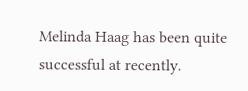Melinda Haag has been quite successful at recently.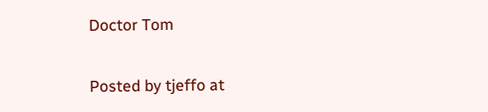Doctor Tom

Posted by tjeffo at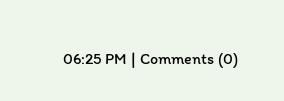06:25 PM | Comments (0)